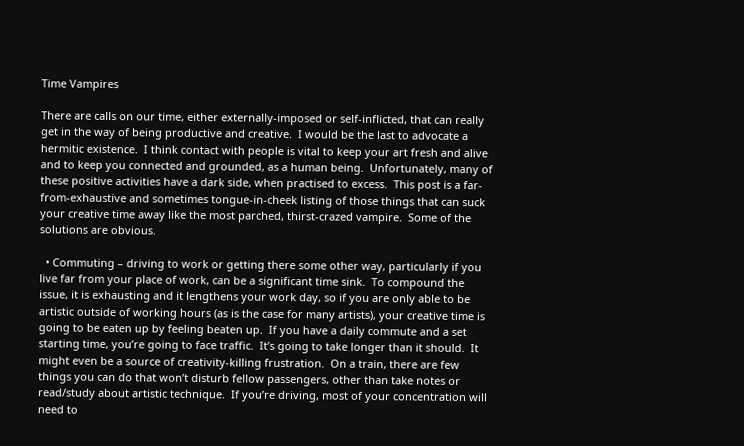Time Vampires

There are calls on our time, either externally-imposed or self-inflicted, that can really get in the way of being productive and creative.  I would be the last to advocate a hermitic existence.  I think contact with people is vital to keep your art fresh and alive and to keep you connected and grounded, as a human being.  Unfortunately, many of these positive activities have a dark side, when practised to excess.  This post is a far-from-exhaustive and sometimes tongue-in-cheek listing of those things that can suck your creative time away like the most parched, thirst-crazed vampire.  Some of the solutions are obvious.

  • Commuting – driving to work or getting there some other way, particularly if you live far from your place of work, can be a significant time sink.  To compound the issue, it is exhausting and it lengthens your work day, so if you are only able to be artistic outside of working hours (as is the case for many artists), your creative time is going to be eaten up by feeling beaten up.  If you have a daily commute and a set starting time, you’re going to face traffic.  It’s going to take longer than it should.  It might even be a source of creativity-killing frustration.  On a train, there are few things you can do that won’t disturb fellow passengers, other than take notes or read/study about artistic technique.  If you’re driving, most of your concentration will need to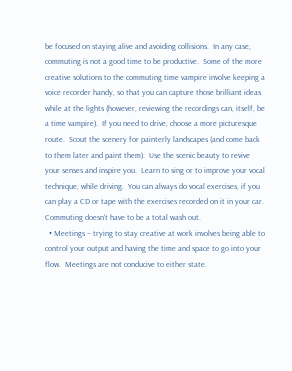be focused on staying alive and avoiding collisions.  In any case, commuting is not a good time to be productive.  Some of the more creative solutions to the commuting time vampire involve keeping a voice recorder handy, so that you can capture those brilliant ideas while at the lights (however, reviewing the recordings can, itself, be a time vampire).  If you need to drive, choose a more picturesque route.  Scout the scenery for painterly landscapes (and come back to them later and paint them).  Use the scenic beauty to revive your senses and inspire you.  Learn to sing or to improve your vocal technique, while driving.  You can always do vocal exercises, if you can play a CD or tape with the exercises recorded on it in your car.  Commuting doesn’t have to be a total wash out.
  • Meetings – trying to stay creative at work involves being able to control your output and having the time and space to go into your flow.  Meetings are not conducive to either state.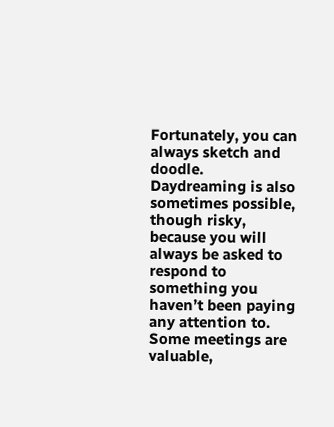Fortunately, you can always sketch and doodle.  Daydreaming is also sometimes possible, though risky, because you will always be asked to respond to something you haven’t been paying any attention to.  Some meetings are valuable,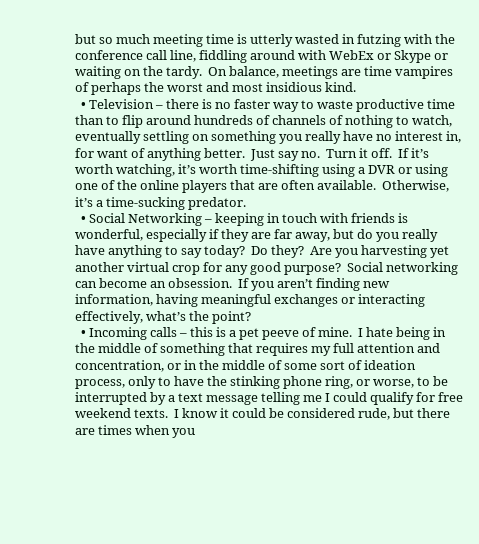but so much meeting time is utterly wasted in futzing with the conference call line, fiddling around with WebEx or Skype or waiting on the tardy.  On balance, meetings are time vampires of perhaps the worst and most insidious kind.
  • Television – there is no faster way to waste productive time than to flip around hundreds of channels of nothing to watch, eventually settling on something you really have no interest in, for want of anything better.  Just say no.  Turn it off.  If it’s worth watching, it’s worth time-shifting using a DVR or using one of the online players that are often available.  Otherwise, it’s a time-sucking predator.
  • Social Networking – keeping in touch with friends is wonderful, especially if they are far away, but do you really have anything to say today?  Do they?  Are you harvesting yet another virtual crop for any good purpose?  Social networking can become an obsession.  If you aren’t finding new information, having meaningful exchanges or interacting effectively, what’s the point?
  • Incoming calls – this is a pet peeve of mine.  I hate being in the middle of something that requires my full attention and concentration, or in the middle of some sort of ideation process, only to have the stinking phone ring, or worse, to be interrupted by a text message telling me I could qualify for free weekend texts.  I know it could be considered rude, but there are times when you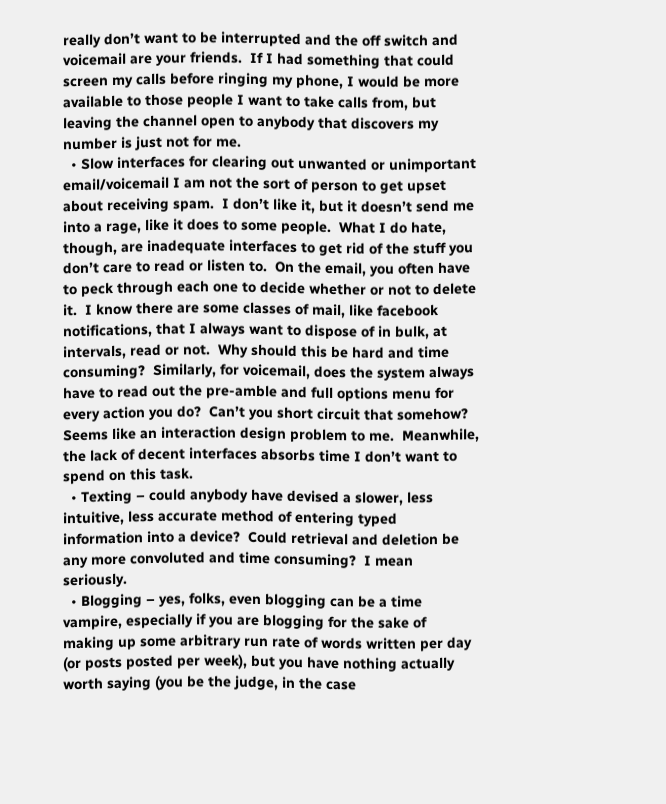really don’t want to be interrupted and the off switch and voicemail are your friends.  If I had something that could screen my calls before ringing my phone, I would be more available to those people I want to take calls from, but leaving the channel open to anybody that discovers my number is just not for me.
  • Slow interfaces for clearing out unwanted or unimportant email/voicemail I am not the sort of person to get upset about receiving spam.  I don’t like it, but it doesn’t send me into a rage, like it does to some people.  What I do hate, though, are inadequate interfaces to get rid of the stuff you don’t care to read or listen to.  On the email, you often have to peck through each one to decide whether or not to delete it.  I know there are some classes of mail, like facebook notifications, that I always want to dispose of in bulk, at intervals, read or not.  Why should this be hard and time consuming?  Similarly, for voicemail, does the system always have to read out the pre-amble and full options menu for every action you do?  Can’t you short circuit that somehow?  Seems like an interaction design problem to me.  Meanwhile, the lack of decent interfaces absorbs time I don’t want to spend on this task.
  • Texting – could anybody have devised a slower, less intuitive, less accurate method of entering typed information into a device?  Could retrieval and deletion be any more convoluted and time consuming?  I mean seriously.
  • Blogging – yes, folks, even blogging can be a time vampire, especially if you are blogging for the sake of making up some arbitrary run rate of words written per day (or posts posted per week), but you have nothing actually worth saying (you be the judge, in the case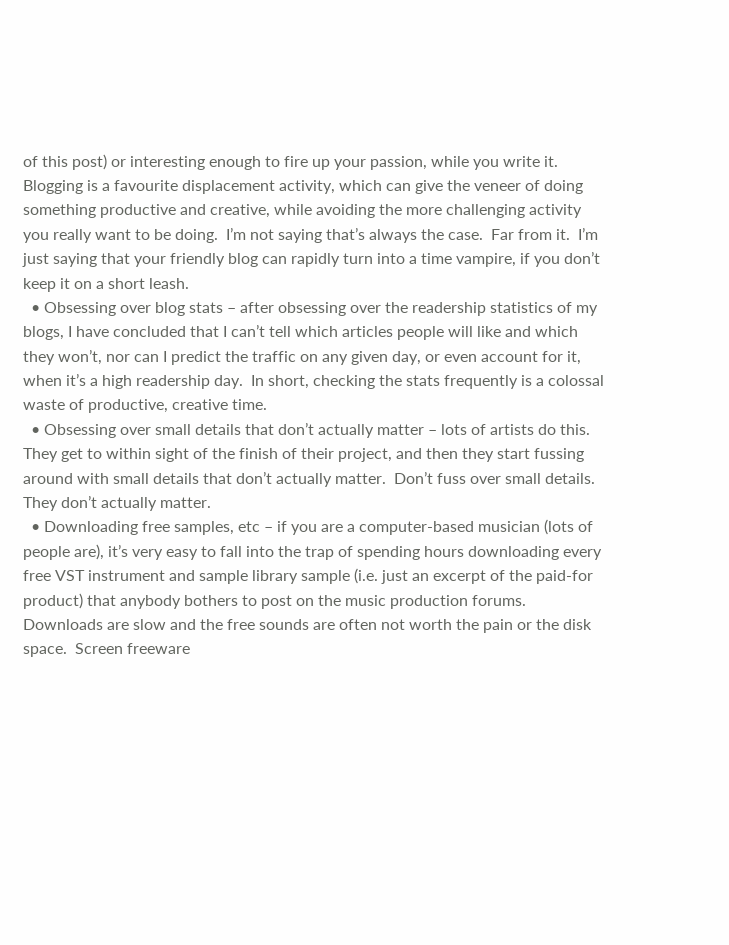of this post) or interesting enough to fire up your passion, while you write it.  Blogging is a favourite displacement activity, which can give the veneer of doing something productive and creative, while avoiding the more challenging activity you really want to be doing.  I’m not saying that’s always the case.  Far from it.  I’m just saying that your friendly blog can rapidly turn into a time vampire, if you don’t keep it on a short leash.
  • Obsessing over blog stats – after obsessing over the readership statistics of my blogs, I have concluded that I can’t tell which articles people will like and which they won’t, nor can I predict the traffic on any given day, or even account for it, when it’s a high readership day.  In short, checking the stats frequently is a colossal waste of productive, creative time.
  • Obsessing over small details that don’t actually matter – lots of artists do this.  They get to within sight of the finish of their project, and then they start fussing around with small details that don’t actually matter.  Don’t fuss over small details.  They don’t actually matter.
  • Downloading free samples, etc – if you are a computer-based musician (lots of people are), it’s very easy to fall into the trap of spending hours downloading every free VST instrument and sample library sample (i.e. just an excerpt of the paid-for product) that anybody bothers to post on the music production forums.  Downloads are slow and the free sounds are often not worth the pain or the disk space.  Screen freeware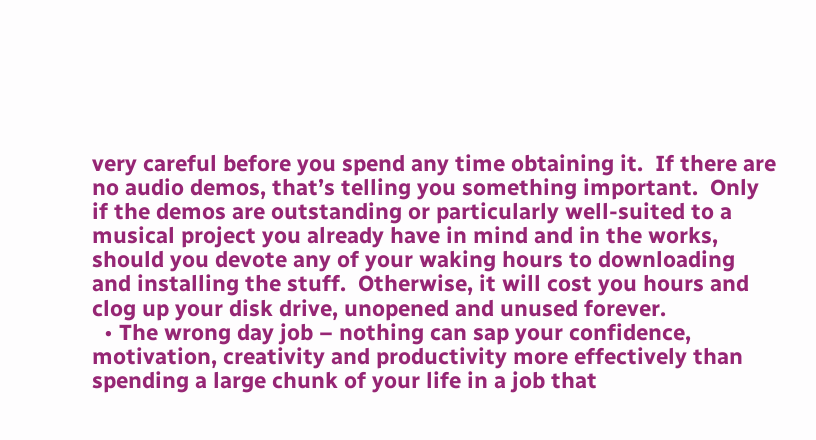very careful before you spend any time obtaining it.  If there are no audio demos, that’s telling you something important.  Only if the demos are outstanding or particularly well-suited to a musical project you already have in mind and in the works, should you devote any of your waking hours to downloading and installing the stuff.  Otherwise, it will cost you hours and clog up your disk drive, unopened and unused forever.
  • The wrong day job – nothing can sap your confidence, motivation, creativity and productivity more effectively than spending a large chunk of your life in a job that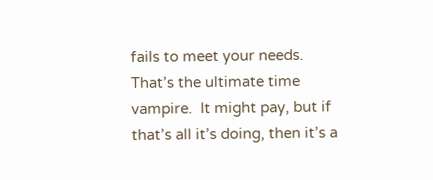fails to meet your needs.  That’s the ultimate time vampire.  It might pay, but if that’s all it’s doing, then it’s a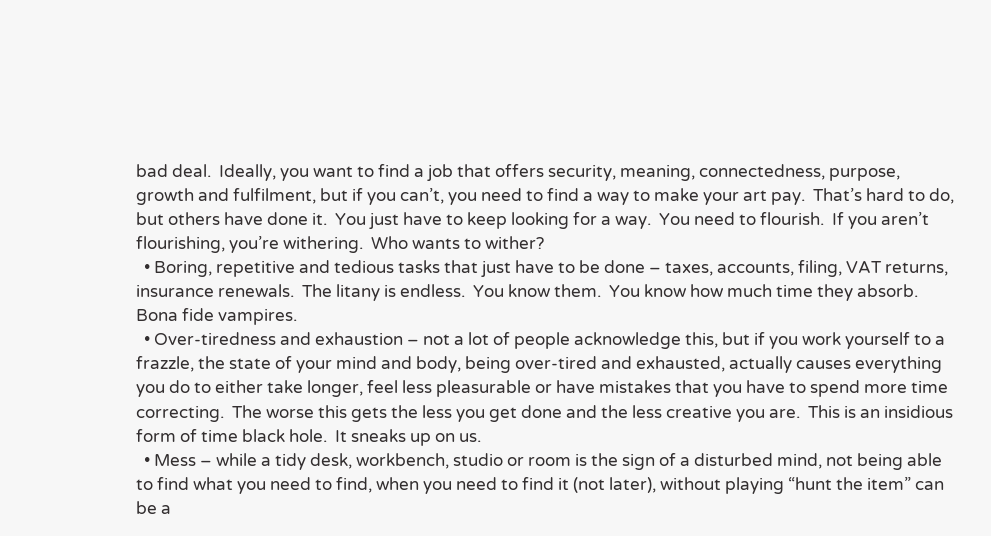bad deal.  Ideally, you want to find a job that offers security, meaning, connectedness, purpose, growth and fulfilment, but if you can’t, you need to find a way to make your art pay.  That’s hard to do, but others have done it.  You just have to keep looking for a way.  You need to flourish.  If you aren’t flourishing, you’re withering.  Who wants to wither?
  • Boring, repetitive and tedious tasks that just have to be done – taxes, accounts, filing, VAT returns, insurance renewals.  The litany is endless.  You know them.  You know how much time they absorb.  Bona fide vampires.
  • Over-tiredness and exhaustion – not a lot of people acknowledge this, but if you work yourself to a frazzle, the state of your mind and body, being over-tired and exhausted, actually causes everything you do to either take longer, feel less pleasurable or have mistakes that you have to spend more time correcting.  The worse this gets the less you get done and the less creative you are.  This is an insidious form of time black hole.  It sneaks up on us.
  • Mess – while a tidy desk, workbench, studio or room is the sign of a disturbed mind, not being able to find what you need to find, when you need to find it (not later), without playing “hunt the item” can be a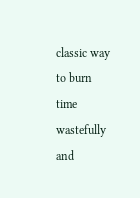classic way to burn time wastefully and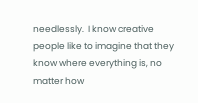needlessly.  I know creative people like to imagine that they know where everything is, no matter how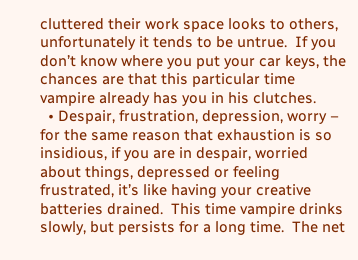cluttered their work space looks to others, unfortunately it tends to be untrue.  If you don’t know where you put your car keys, the chances are that this particular time vampire already has you in his clutches.
  • Despair, frustration, depression, worry – for the same reason that exhaustion is so insidious, if you are in despair, worried about things, depressed or feeling frustrated, it’s like having your creative batteries drained.  This time vampire drinks slowly, but persists for a long time.  The net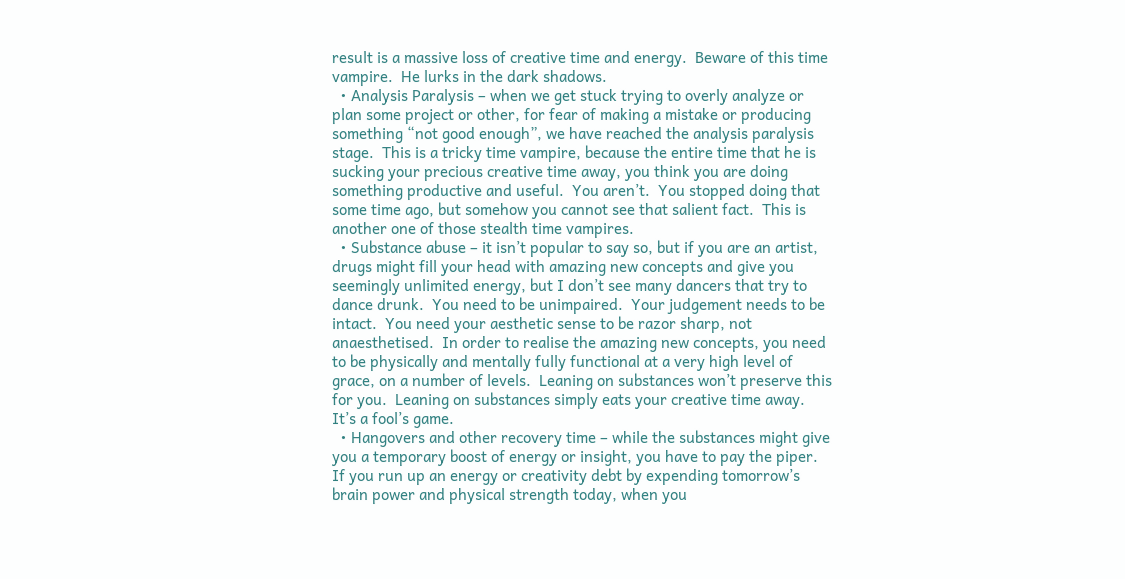result is a massive loss of creative time and energy.  Beware of this time vampire.  He lurks in the dark shadows.
  • Analysis Paralysis – when we get stuck trying to overly analyze or plan some project or other, for fear of making a mistake or producing something “not good enough”, we have reached the analysis paralysis stage.  This is a tricky time vampire, because the entire time that he is sucking your precious creative time away, you think you are doing something productive and useful.  You aren’t.  You stopped doing that some time ago, but somehow you cannot see that salient fact.  This is another one of those stealth time vampires.
  • Substance abuse – it isn’t popular to say so, but if you are an artist, drugs might fill your head with amazing new concepts and give you seemingly unlimited energy, but I don’t see many dancers that try to dance drunk.  You need to be unimpaired.  Your judgement needs to be intact.  You need your aesthetic sense to be razor sharp, not anaesthetised.  In order to realise the amazing new concepts, you need to be physically and mentally fully functional at a very high level of grace, on a number of levels.  Leaning on substances won’t preserve this for you.  Leaning on substances simply eats your creative time away.  It’s a fool’s game.
  • Hangovers and other recovery time – while the substances might give you a temporary boost of energy or insight, you have to pay the piper.  If you run up an energy or creativity debt by expending tomorrow’s brain power and physical strength today, when you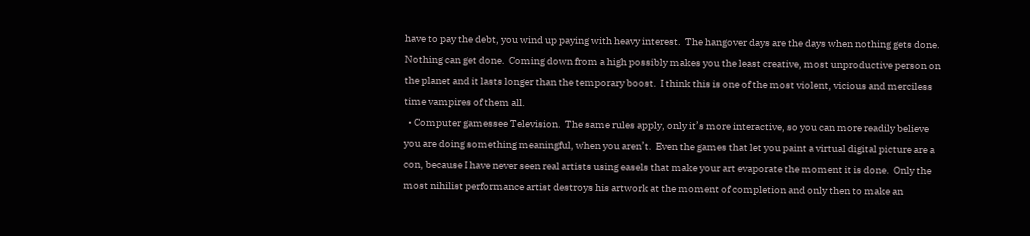have to pay the debt, you wind up paying with heavy interest.  The hangover days are the days when nothing gets done.  Nothing can get done.  Coming down from a high possibly makes you the least creative, most unproductive person on the planet and it lasts longer than the temporary boost.  I think this is one of the most violent, vicious and merciless time vampires of them all.
  • Computer gamessee Television.  The same rules apply, only it’s more interactive, so you can more readily believe you are doing something meaningful, when you aren’t.  Even the games that let you paint a virtual digital picture are a con, because I have never seen real artists using easels that make your art evaporate the moment it is done.  Only the most nihilist performance artist destroys his artwork at the moment of completion and only then to make an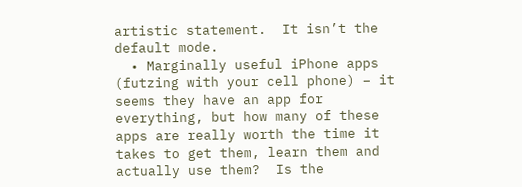artistic statement.  It isn’t the default mode.
  • Marginally useful iPhone apps (futzing with your cell phone) – it seems they have an app for everything, but how many of these apps are really worth the time it takes to get them, learn them and actually use them?  Is the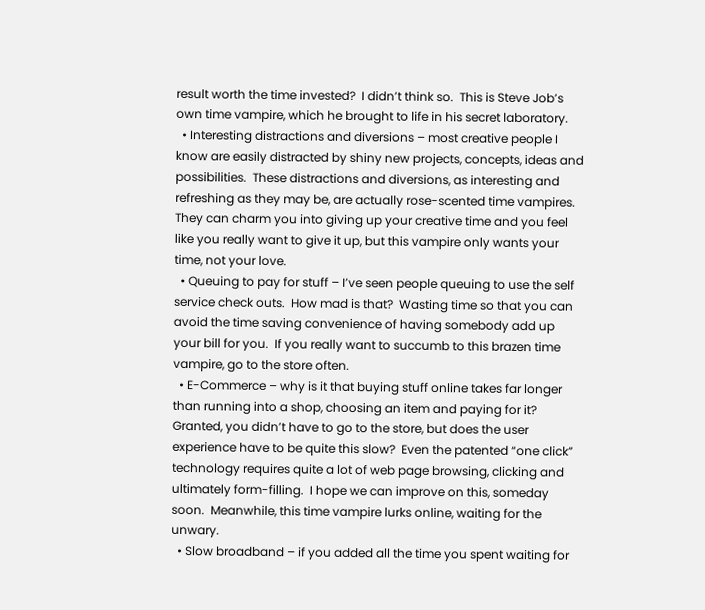result worth the time invested?  I didn’t think so.  This is Steve Job’s own time vampire, which he brought to life in his secret laboratory.
  • Interesting distractions and diversions – most creative people I know are easily distracted by shiny new projects, concepts, ideas and possibilities.  These distractions and diversions, as interesting and refreshing as they may be, are actually rose-scented time vampires.  They can charm you into giving up your creative time and you feel like you really want to give it up, but this vampire only wants your time, not your love.
  • Queuing to pay for stuff – I’ve seen people queuing to use the self service check outs.  How mad is that?  Wasting time so that you can avoid the time saving convenience of having somebody add up your bill for you.  If you really want to succumb to this brazen time vampire, go to the store often.
  • E-Commerce – why is it that buying stuff online takes far longer than running into a shop, choosing an item and paying for it?  Granted, you didn’t have to go to the store, but does the user experience have to be quite this slow?  Even the patented “one click” technology requires quite a lot of web page browsing, clicking and ultimately form-filling.  I hope we can improve on this, someday soon.  Meanwhile, this time vampire lurks online, waiting for the unwary.
  • Slow broadband – if you added all the time you spent waiting for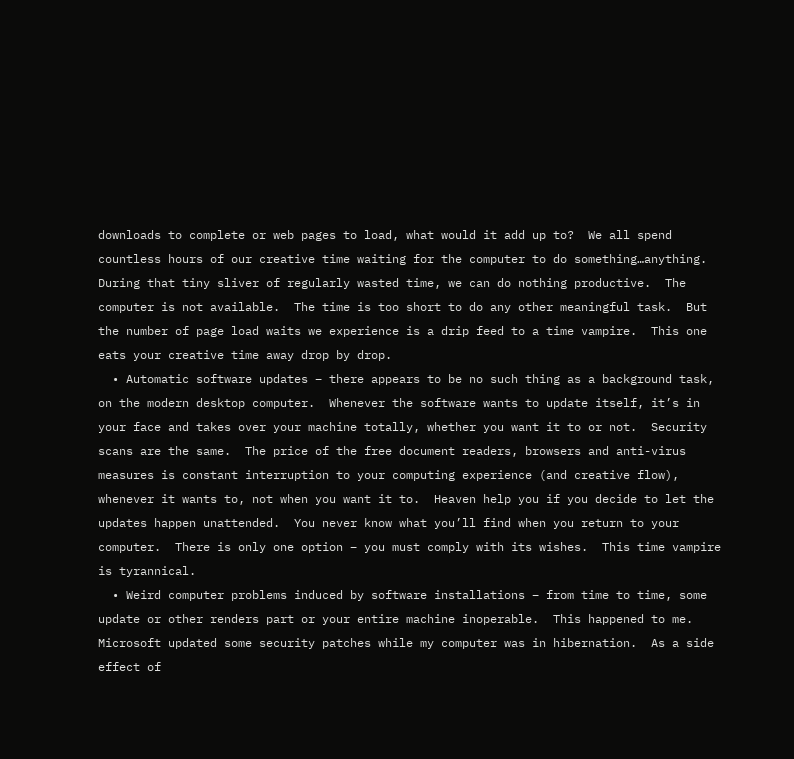downloads to complete or web pages to load, what would it add up to?  We all spend countless hours of our creative time waiting for the computer to do something…anything.  During that tiny sliver of regularly wasted time, we can do nothing productive.  The computer is not available.  The time is too short to do any other meaningful task.  But the number of page load waits we experience is a drip feed to a time vampire.  This one eats your creative time away drop by drop.
  • Automatic software updates – there appears to be no such thing as a background task, on the modern desktop computer.  Whenever the software wants to update itself, it’s in your face and takes over your machine totally, whether you want it to or not.  Security scans are the same.  The price of the free document readers, browsers and anti-virus measures is constant interruption to your computing experience (and creative flow), whenever it wants to, not when you want it to.  Heaven help you if you decide to let the updates happen unattended.  You never know what you’ll find when you return to your computer.  There is only one option – you must comply with its wishes.  This time vampire is tyrannical.
  • Weird computer problems induced by software installations – from time to time, some update or other renders part or your entire machine inoperable.  This happened to me.  Microsoft updated some security patches while my computer was in hibernation.  As a side effect of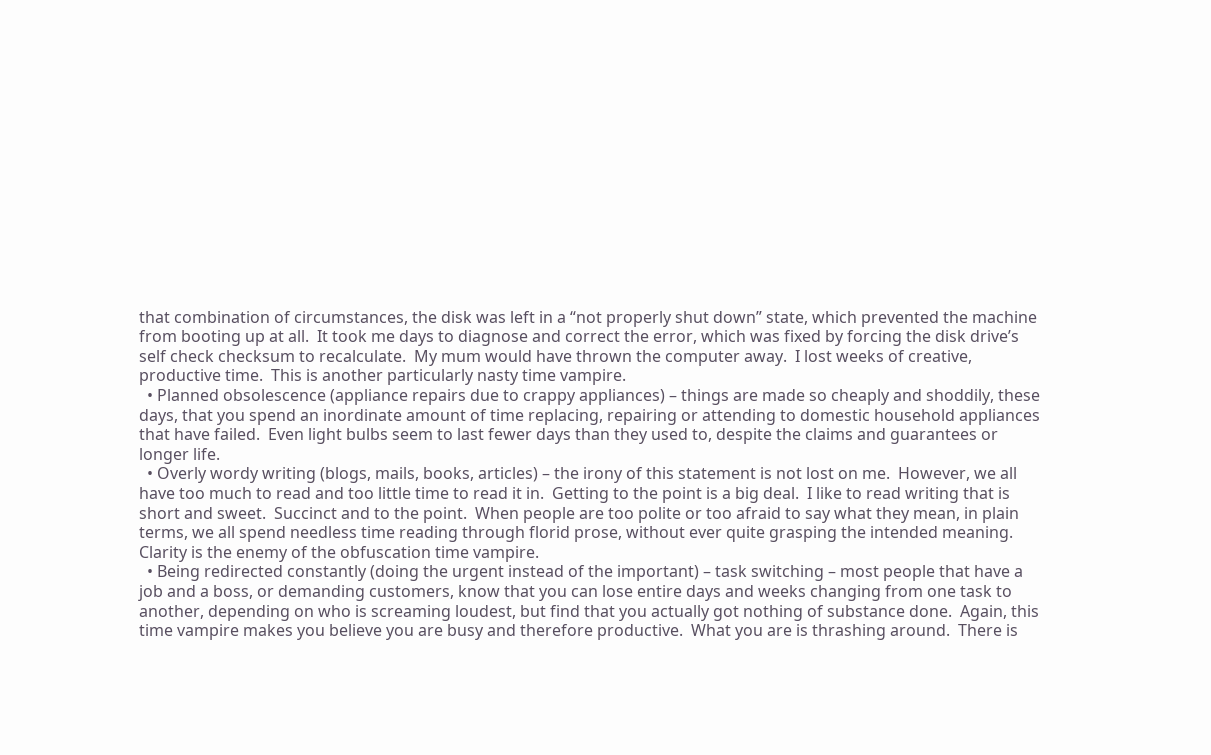that combination of circumstances, the disk was left in a “not properly shut down” state, which prevented the machine from booting up at all.  It took me days to diagnose and correct the error, which was fixed by forcing the disk drive’s self check checksum to recalculate.  My mum would have thrown the computer away.  I lost weeks of creative, productive time.  This is another particularly nasty time vampire.
  • Planned obsolescence (appliance repairs due to crappy appliances) – things are made so cheaply and shoddily, these days, that you spend an inordinate amount of time replacing, repairing or attending to domestic household appliances that have failed.  Even light bulbs seem to last fewer days than they used to, despite the claims and guarantees or longer life.
  • Overly wordy writing (blogs, mails, books, articles) – the irony of this statement is not lost on me.  However, we all have too much to read and too little time to read it in.  Getting to the point is a big deal.  I like to read writing that is short and sweet.  Succinct and to the point.  When people are too polite or too afraid to say what they mean, in plain terms, we all spend needless time reading through florid prose, without ever quite grasping the intended meaning.  Clarity is the enemy of the obfuscation time vampire.
  • Being redirected constantly (doing the urgent instead of the important) – task switching – most people that have a job and a boss, or demanding customers, know that you can lose entire days and weeks changing from one task to another, depending on who is screaming loudest, but find that you actually got nothing of substance done.  Again, this time vampire makes you believe you are busy and therefore productive.  What you are is thrashing around.  There is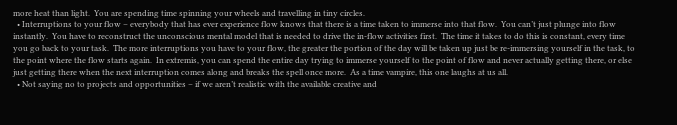more heat than light.  You are spending time spinning your wheels and travelling in tiny circles.
  • Interruptions to your flow – everybody that has ever experience flow knows that there is a time taken to immerse into that flow.  You can’t just plunge into flow instantly.  You have to reconstruct the unconscious mental model that is needed to drive the in-flow activities first.  The time it takes to do this is constant, every time you go back to your task.  The more interruptions you have to your flow, the greater the portion of the day will be taken up just be re-immersing yourself in the task, to the point where the flow starts again.  In extremis, you can spend the entire day trying to immerse yourself to the point of flow and never actually getting there, or else just getting there when the next interruption comes along and breaks the spell once more.  As a time vampire, this one laughs at us all.
  • Not saying no to projects and opportunities – if we aren’t realistic with the available creative and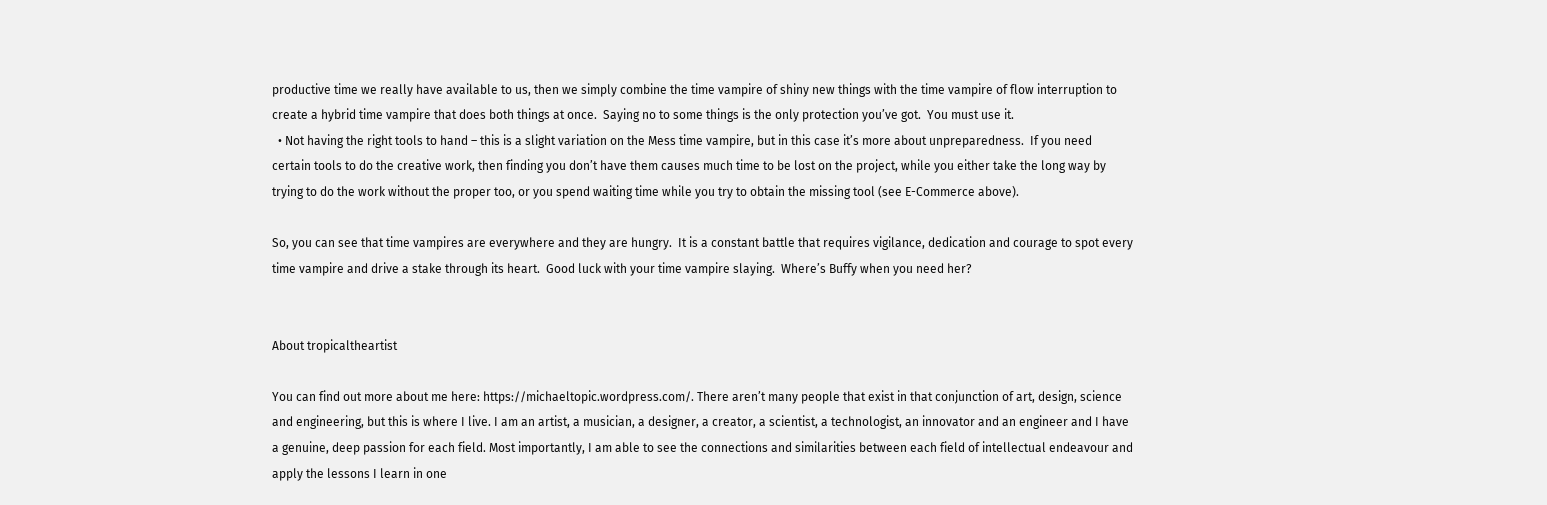productive time we really have available to us, then we simply combine the time vampire of shiny new things with the time vampire of flow interruption to create a hybrid time vampire that does both things at once.  Saying no to some things is the only protection you’ve got.  You must use it.
  • Not having the right tools to hand – this is a slight variation on the Mess time vampire, but in this case it’s more about unpreparedness.  If you need certain tools to do the creative work, then finding you don’t have them causes much time to be lost on the project, while you either take the long way by trying to do the work without the proper too, or you spend waiting time while you try to obtain the missing tool (see E-Commerce above).

So, you can see that time vampires are everywhere and they are hungry.  It is a constant battle that requires vigilance, dedication and courage to spot every time vampire and drive a stake through its heart.  Good luck with your time vampire slaying.  Where’s Buffy when you need her?


About tropicaltheartist

You can find out more about me here: https://michaeltopic.wordpress.com/. There aren’t many people that exist in that conjunction of art, design, science and engineering, but this is where I live. I am an artist, a musician, a designer, a creator, a scientist, a technologist, an innovator and an engineer and I have a genuine, deep passion for each field. Most importantly, I am able to see the connections and similarities between each field of intellectual endeavour and apply the lessons I learn in one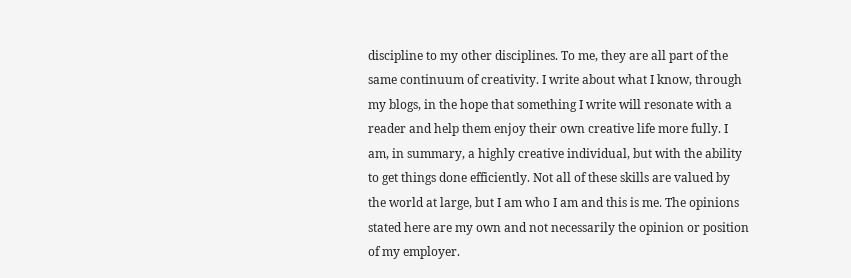discipline to my other disciplines. To me, they are all part of the same continuum of creativity. I write about what I know, through my blogs, in the hope that something I write will resonate with a reader and help them enjoy their own creative life more fully. I am, in summary, a highly creative individual, but with the ability to get things done efficiently. Not all of these skills are valued by the world at large, but I am who I am and this is me. The opinions stated here are my own and not necessarily the opinion or position of my employer.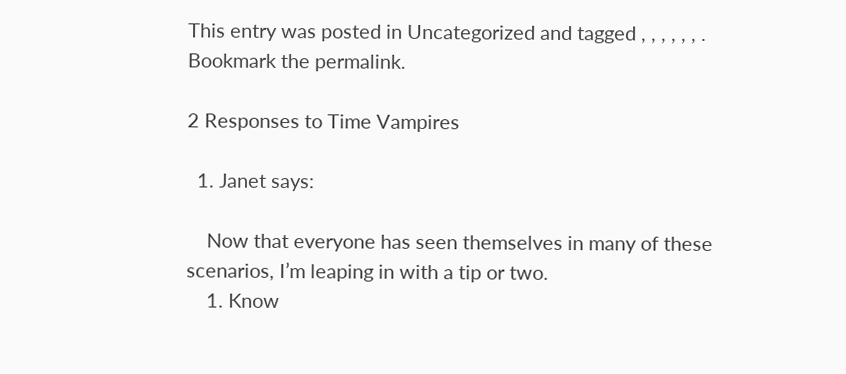This entry was posted in Uncategorized and tagged , , , , , , . Bookmark the permalink.

2 Responses to Time Vampires

  1. Janet says:

    Now that everyone has seen themselves in many of these scenarios, I’m leaping in with a tip or two.
    1. Know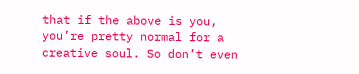that if the above is you, you’re pretty normal for a creative soul. So don’t even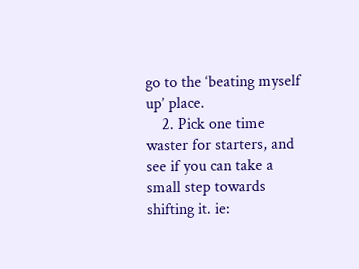go to the ‘beating myself up’ place.
    2. Pick one time waster for starters, and see if you can take a small step towards shifting it. ie: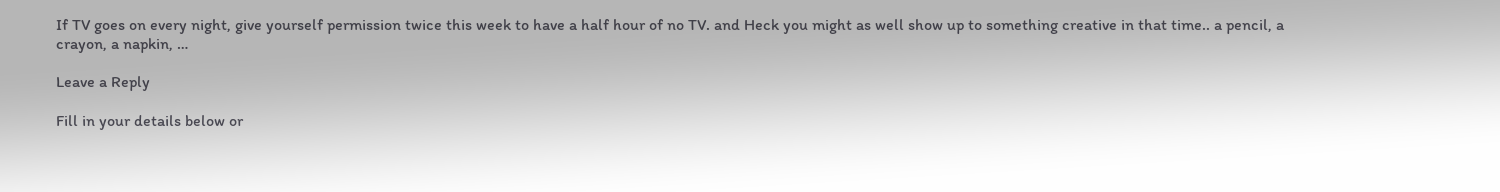If TV goes on every night, give yourself permission twice this week to have a half hour of no TV. and Heck you might as well show up to something creative in that time.. a pencil, a crayon, a napkin, …

Leave a Reply

Fill in your details below or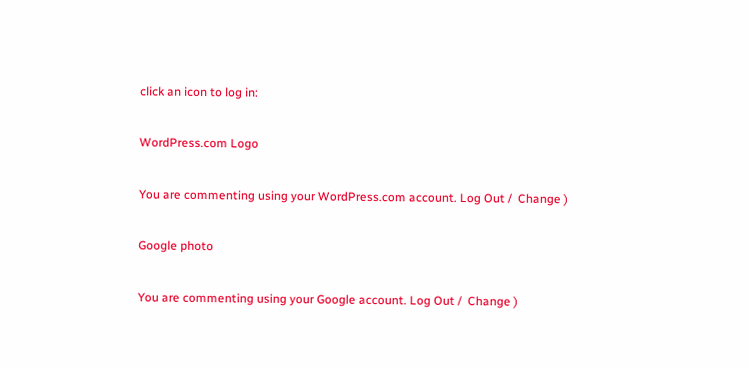click an icon to log in:

WordPress.com Logo

You are commenting using your WordPress.com account. Log Out /  Change )

Google photo

You are commenting using your Google account. Log Out /  Change )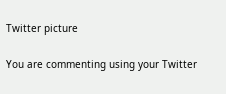Twitter picture

You are commenting using your Twitter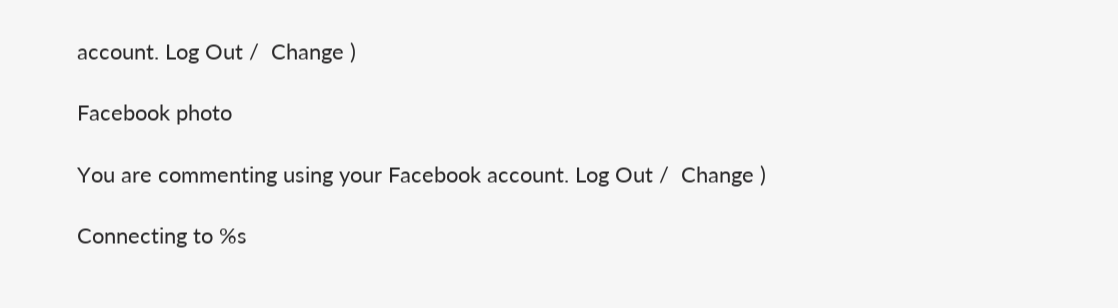account. Log Out /  Change )

Facebook photo

You are commenting using your Facebook account. Log Out /  Change )

Connecting to %s